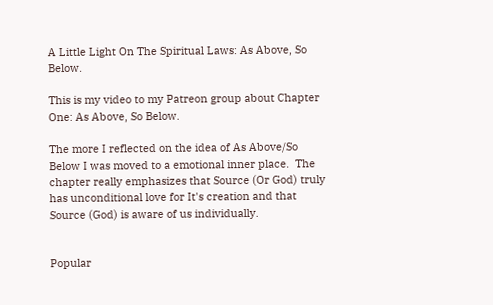A Little Light On The Spiritual Laws: As Above, So Below.

This is my video to my Patreon group about Chapter One: As Above, So Below.

The more I reflected on the idea of As Above/So Below I was moved to a emotional inner place.  The chapter really emphasizes that Source (Or God) truly has unconditional love for It's creation and that Source (God) is aware of us individually.


Popular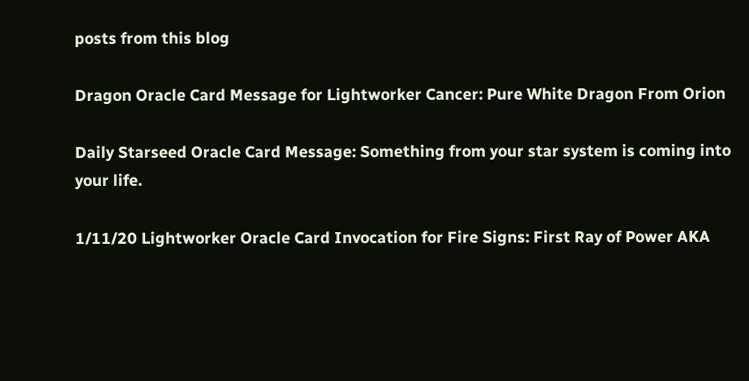posts from this blog

Dragon Oracle Card Message for Lightworker Cancer: Pure White Dragon From Orion

Daily Starseed Oracle Card Message: Something from your star system is coming into your life.

1/11/20 Lightworker Oracle Card Invocation for Fire Signs: First Ray of Power AKA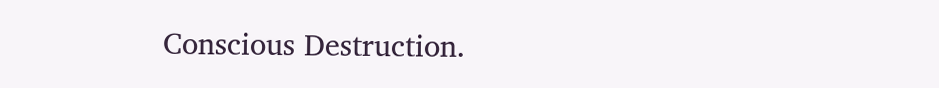Conscious Destruction.